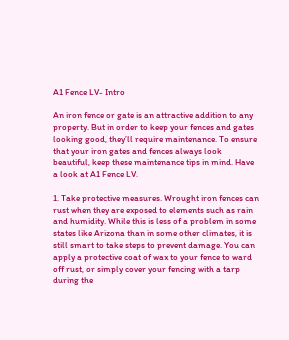A1 Fence LV- Intro

An iron fence or gate is an attractive addition to any property. But in order to keep your fences and gates looking good, they’ll require maintenance. To ensure that your iron gates and fences always look beautiful, keep these maintenance tips in mind. Have a look at A1 Fence LV.

1. Take protective measures. Wrought iron fences can rust when they are exposed to elements such as rain and humidity. While this is less of a problem in some states like Arizona than in some other climates, it is still smart to take steps to prevent damage. You can apply a protective coat of wax to your fence to ward off rust, or simply cover your fencing with a tarp during the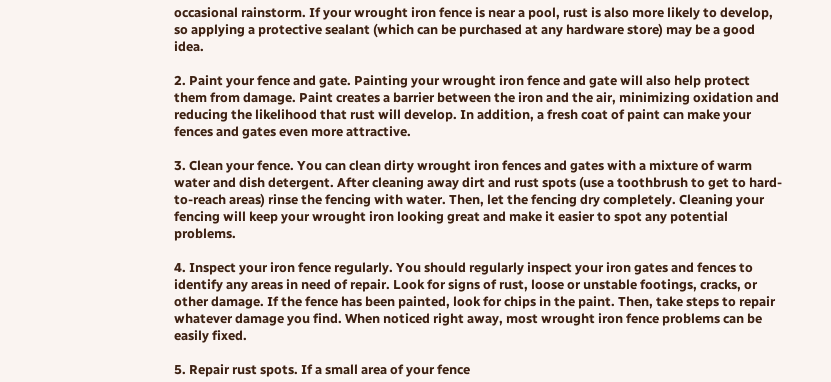occasional rainstorm. If your wrought iron fence is near a pool, rust is also more likely to develop, so applying a protective sealant (which can be purchased at any hardware store) may be a good idea.

2. Paint your fence and gate. Painting your wrought iron fence and gate will also help protect them from damage. Paint creates a barrier between the iron and the air, minimizing oxidation and reducing the likelihood that rust will develop. In addition, a fresh coat of paint can make your fences and gates even more attractive.

3. Clean your fence. You can clean dirty wrought iron fences and gates with a mixture of warm water and dish detergent. After cleaning away dirt and rust spots (use a toothbrush to get to hard-to-reach areas) rinse the fencing with water. Then, let the fencing dry completely. Cleaning your fencing will keep your wrought iron looking great and make it easier to spot any potential problems.

4. Inspect your iron fence regularly. You should regularly inspect your iron gates and fences to identify any areas in need of repair. Look for signs of rust, loose or unstable footings, cracks, or other damage. If the fence has been painted, look for chips in the paint. Then, take steps to repair whatever damage you find. When noticed right away, most wrought iron fence problems can be easily fixed.

5. Repair rust spots. If a small area of your fence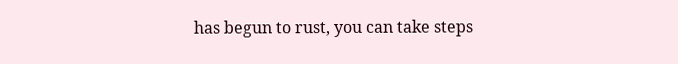has begun to rust, you can take steps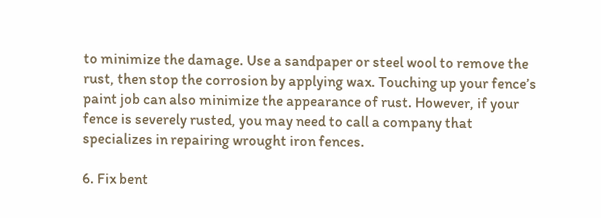to minimize the damage. Use a sandpaper or steel wool to remove the rust, then stop the corrosion by applying wax. Touching up your fence’s paint job can also minimize the appearance of rust. However, if your fence is severely rusted, you may need to call a company that specializes in repairing wrought iron fences.

6. Fix bent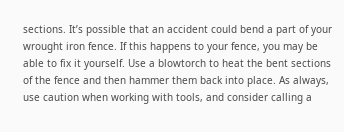sections. It’s possible that an accident could bend a part of your wrought iron fence. If this happens to your fence, you may be able to fix it yourself. Use a blowtorch to heat the bent sections of the fence and then hammer them back into place. As always, use caution when working with tools, and consider calling a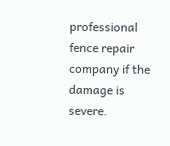professional fence repair company if the damage is severe.